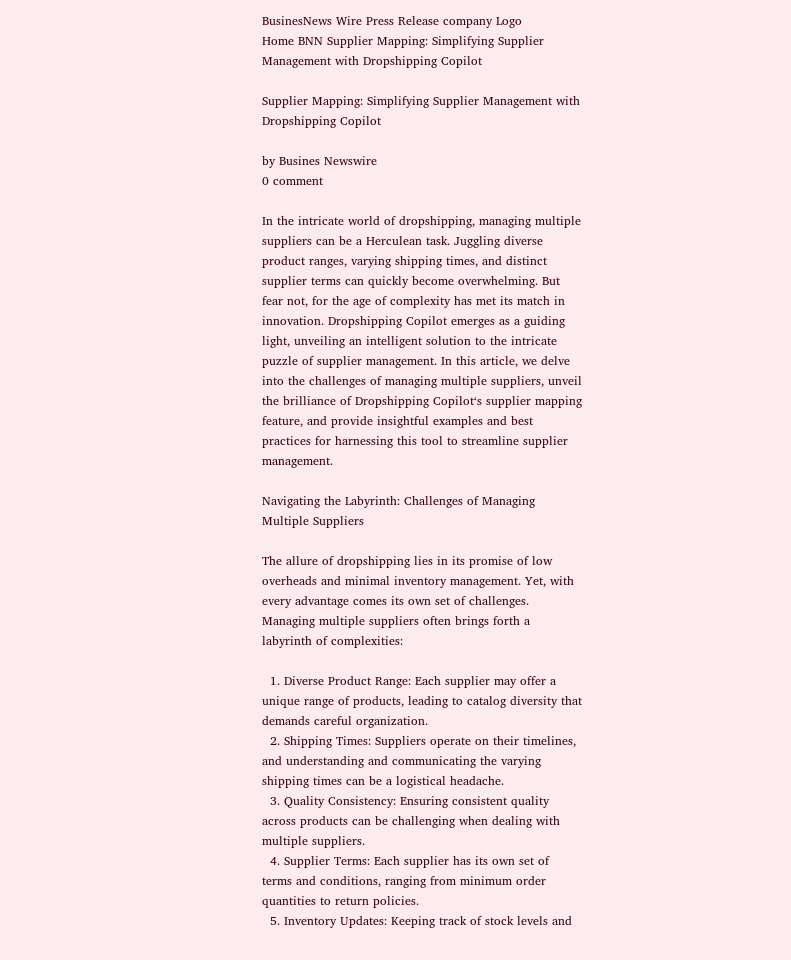BusinesNews Wire Press Release company Logo
Home BNN Supplier Mapping: Simplifying Supplier Management with Dropshipping Copilot

Supplier Mapping: Simplifying Supplier Management with Dropshipping Copilot

by Busines Newswire
0 comment

In the intricate world of dropshipping, managing multiple suppliers can be a Herculean task. Juggling diverse product ranges, varying shipping times, and distinct supplier terms can quickly become overwhelming. But fear not, for the age of complexity has met its match in innovation. Dropshipping Copilot emerges as a guiding light, unveiling an intelligent solution to the intricate puzzle of supplier management. In this article, we delve into the challenges of managing multiple suppliers, unveil the brilliance of Dropshipping Copilot‘s supplier mapping feature, and provide insightful examples and best practices for harnessing this tool to streamline supplier management.

Navigating the Labyrinth: Challenges of Managing Multiple Suppliers

The allure of dropshipping lies in its promise of low overheads and minimal inventory management. Yet, with every advantage comes its own set of challenges. Managing multiple suppliers often brings forth a labyrinth of complexities:

  1. Diverse Product Range: Each supplier may offer a unique range of products, leading to catalog diversity that demands careful organization.
  2. Shipping Times: Suppliers operate on their timelines, and understanding and communicating the varying shipping times can be a logistical headache.
  3. Quality Consistency: Ensuring consistent quality across products can be challenging when dealing with multiple suppliers.
  4. Supplier Terms: Each supplier has its own set of terms and conditions, ranging from minimum order quantities to return policies.
  5. Inventory Updates: Keeping track of stock levels and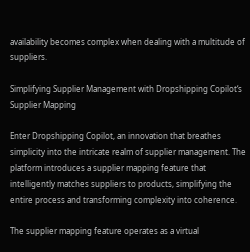availability becomes complex when dealing with a multitude of suppliers.

Simplifying Supplier Management with Dropshipping Copilot‘s Supplier Mapping

Enter Dropshipping Copilot, an innovation that breathes simplicity into the intricate realm of supplier management. The platform introduces a supplier mapping feature that intelligently matches suppliers to products, simplifying the entire process and transforming complexity into coherence.

The supplier mapping feature operates as a virtual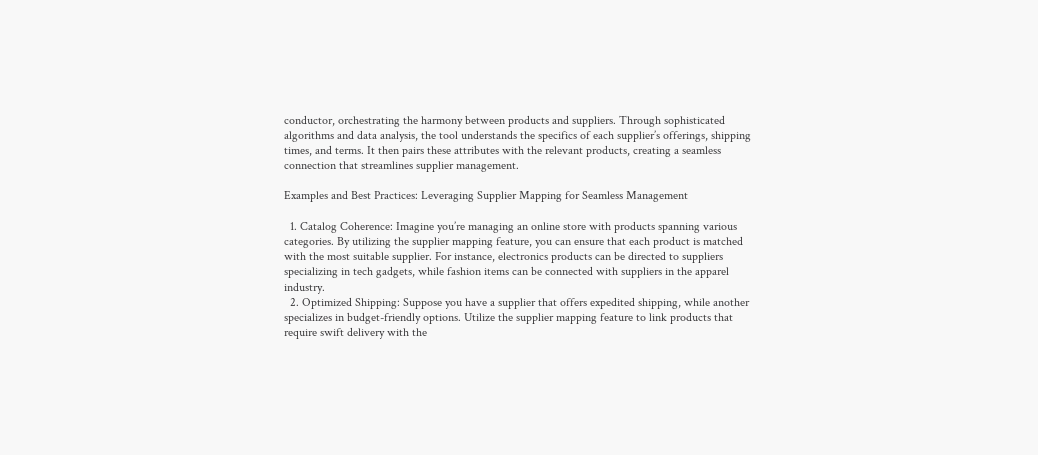conductor, orchestrating the harmony between products and suppliers. Through sophisticated algorithms and data analysis, the tool understands the specifics of each supplier’s offerings, shipping times, and terms. It then pairs these attributes with the relevant products, creating a seamless connection that streamlines supplier management.

Examples and Best Practices: Leveraging Supplier Mapping for Seamless Management

  1. Catalog Coherence: Imagine you’re managing an online store with products spanning various categories. By utilizing the supplier mapping feature, you can ensure that each product is matched with the most suitable supplier. For instance, electronics products can be directed to suppliers specializing in tech gadgets, while fashion items can be connected with suppliers in the apparel industry.
  2. Optimized Shipping: Suppose you have a supplier that offers expedited shipping, while another specializes in budget-friendly options. Utilize the supplier mapping feature to link products that require swift delivery with the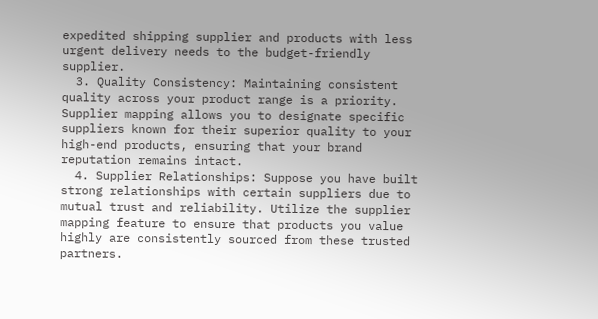expedited shipping supplier and products with less urgent delivery needs to the budget-friendly supplier.
  3. Quality Consistency: Maintaining consistent quality across your product range is a priority. Supplier mapping allows you to designate specific suppliers known for their superior quality to your high-end products, ensuring that your brand reputation remains intact.
  4. Supplier Relationships: Suppose you have built strong relationships with certain suppliers due to mutual trust and reliability. Utilize the supplier mapping feature to ensure that products you value highly are consistently sourced from these trusted partners.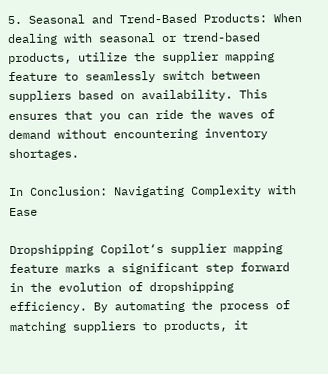5. Seasonal and Trend-Based Products: When dealing with seasonal or trend-based products, utilize the supplier mapping feature to seamlessly switch between suppliers based on availability. This ensures that you can ride the waves of demand without encountering inventory shortages.

In Conclusion: Navigating Complexity with Ease

Dropshipping Copilot‘s supplier mapping feature marks a significant step forward in the evolution of dropshipping efficiency. By automating the process of matching suppliers to products, it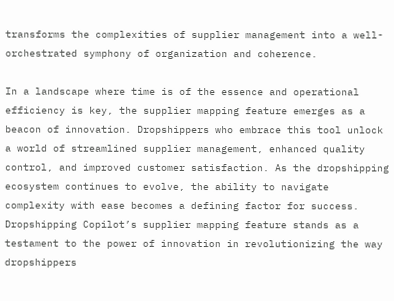transforms the complexities of supplier management into a well-orchestrated symphony of organization and coherence.

In a landscape where time is of the essence and operational efficiency is key, the supplier mapping feature emerges as a beacon of innovation. Dropshippers who embrace this tool unlock a world of streamlined supplier management, enhanced quality control, and improved customer satisfaction. As the dropshipping ecosystem continues to evolve, the ability to navigate complexity with ease becomes a defining factor for success. Dropshipping Copilot’s supplier mapping feature stands as a testament to the power of innovation in revolutionizing the way dropshippers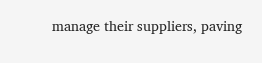manage their suppliers, paving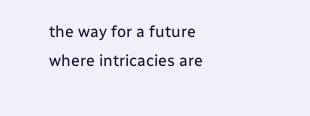the way for a future where intricacies are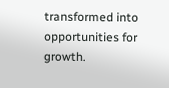transformed into opportunities for growth.